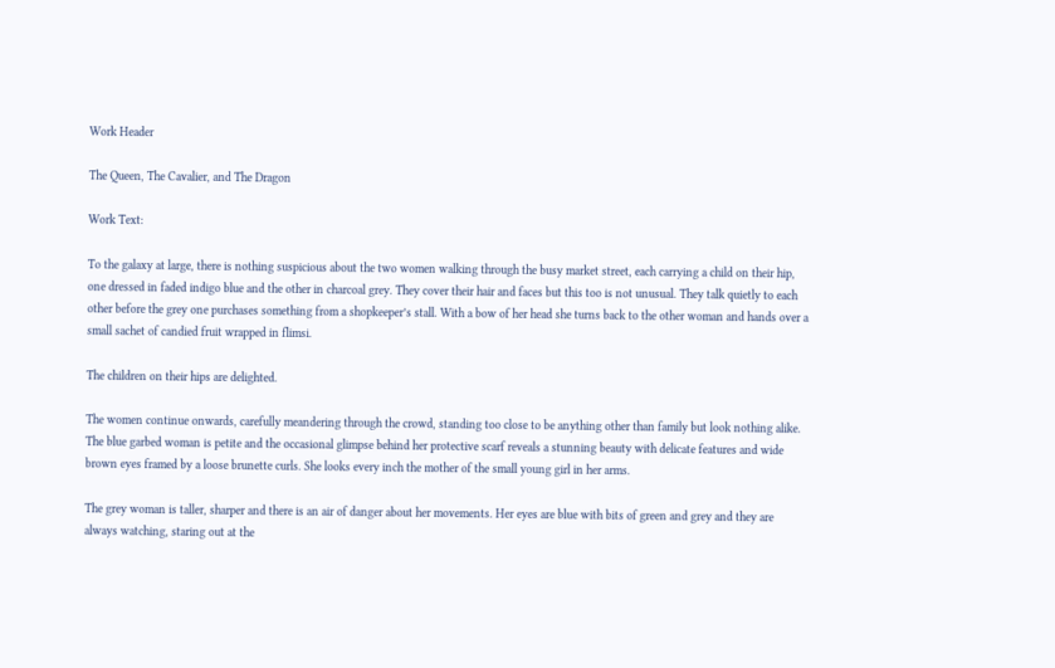Work Header

The Queen, The Cavalier, and The Dragon

Work Text:

To the galaxy at large, there is nothing suspicious about the two women walking through the busy market street, each carrying a child on their hip, one dressed in faded indigo blue and the other in charcoal grey. They cover their hair and faces but this too is not unusual. They talk quietly to each other before the grey one purchases something from a shopkeeper’s stall. With a bow of her head she turns back to the other woman and hands over a small sachet of candied fruit wrapped in flimsi.

The children on their hips are delighted.

The women continue onwards, carefully meandering through the crowd, standing too close to be anything other than family but look nothing alike. The blue garbed woman is petite and the occasional glimpse behind her protective scarf reveals a stunning beauty with delicate features and wide brown eyes framed by a loose brunette curls. She looks every inch the mother of the small young girl in her arms.

The grey woman is taller, sharper and there is an air of danger about her movements. Her eyes are blue with bits of green and grey and they are always watching, staring out at the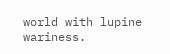world with lupine wariness.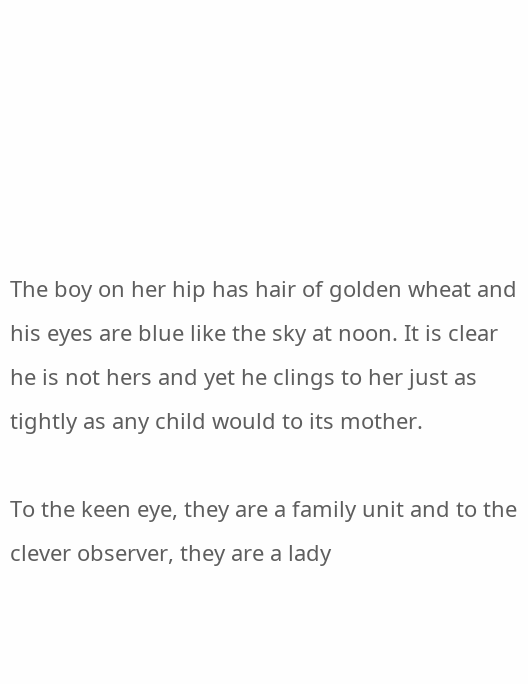The boy on her hip has hair of golden wheat and his eyes are blue like the sky at noon. It is clear he is not hers and yet he clings to her just as tightly as any child would to its mother.

To the keen eye, they are a family unit and to the clever observer, they are a lady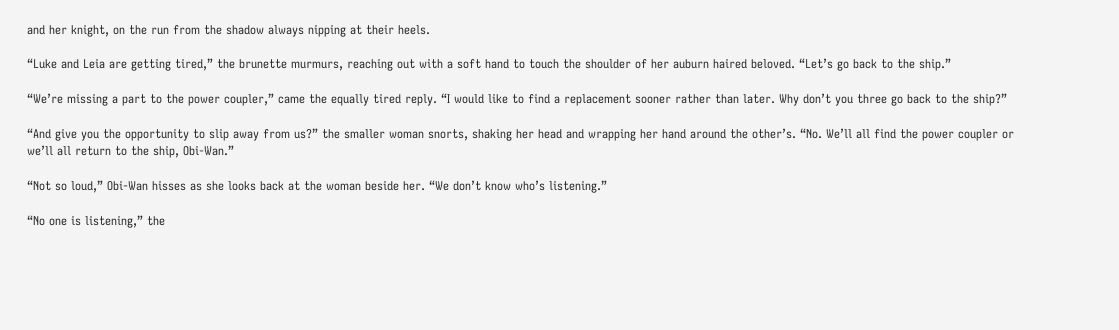and her knight, on the run from the shadow always nipping at their heels.

“Luke and Leia are getting tired,” the brunette murmurs, reaching out with a soft hand to touch the shoulder of her auburn haired beloved. “Let’s go back to the ship.”

“We’re missing a part to the power coupler,” came the equally tired reply. “I would like to find a replacement sooner rather than later. Why don’t you three go back to the ship?”

“And give you the opportunity to slip away from us?” the smaller woman snorts, shaking her head and wrapping her hand around the other’s. “No. We’ll all find the power coupler or we’ll all return to the ship, Obi-Wan.”

“Not so loud,” Obi-Wan hisses as she looks back at the woman beside her. “We don’t know who’s listening.”

“No one is listening,” the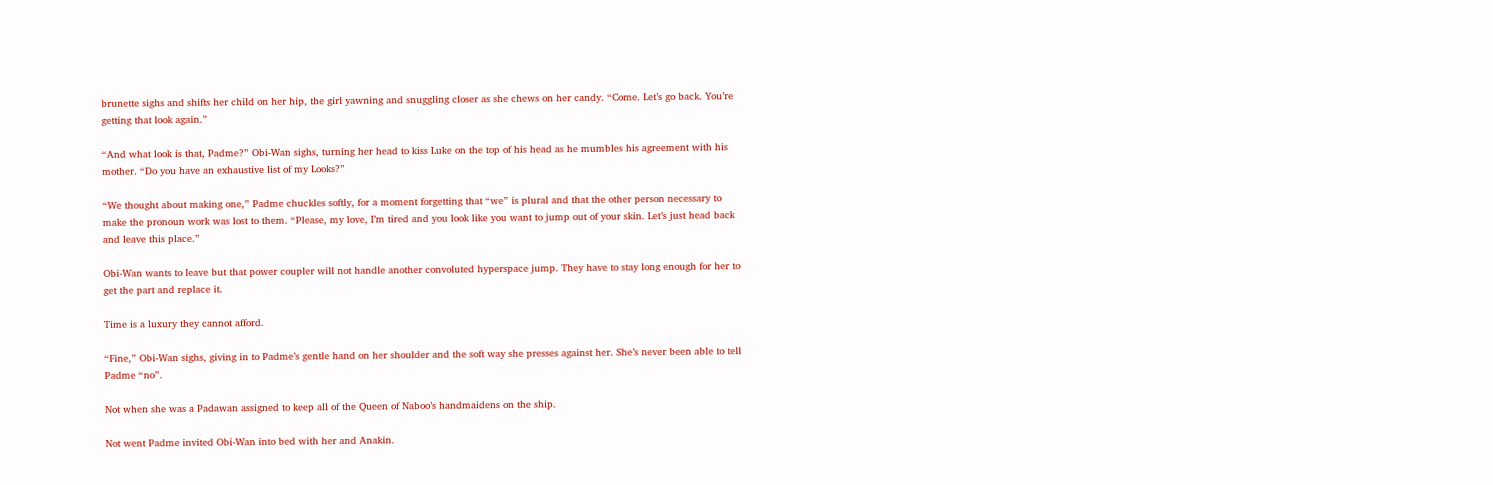brunette sighs and shifts her child on her hip, the girl yawning and snuggling closer as she chews on her candy. “Come. Let’s go back. You’re getting that look again.”

“And what look is that, Padme?” Obi-Wan sighs, turning her head to kiss Luke on the top of his head as he mumbles his agreement with his mother. “Do you have an exhaustive list of my Looks?”

“We thought about making one,” Padme chuckles softly, for a moment forgetting that “we” is plural and that the other person necessary to make the pronoun work was lost to them. “Please, my love, I’m tired and you look like you want to jump out of your skin. Let’s just head back and leave this place.”

Obi-Wan wants to leave but that power coupler will not handle another convoluted hyperspace jump. They have to stay long enough for her to get the part and replace it.

Time is a luxury they cannot afford.

“Fine,” Obi-Wan sighs, giving in to Padme’s gentle hand on her shoulder and the soft way she presses against her. She’s never been able to tell Padme “no”.

Not when she was a Padawan assigned to keep all of the Queen of Naboo’s handmaidens on the ship.

Not went Padme invited Obi-Wan into bed with her and Anakin.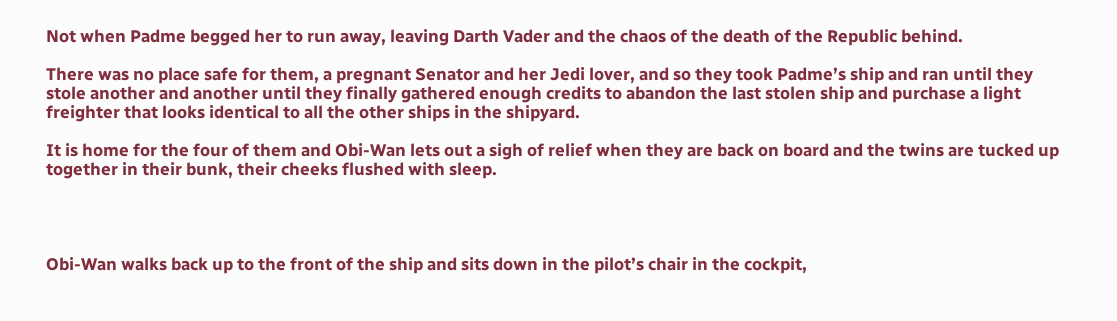Not when Padme begged her to run away, leaving Darth Vader and the chaos of the death of the Republic behind.

There was no place safe for them, a pregnant Senator and her Jedi lover, and so they took Padme’s ship and ran until they stole another and another until they finally gathered enough credits to abandon the last stolen ship and purchase a light freighter that looks identical to all the other ships in the shipyard.

It is home for the four of them and Obi-Wan lets out a sigh of relief when they are back on board and the twins are tucked up together in their bunk, their cheeks flushed with sleep.




Obi-Wan walks back up to the front of the ship and sits down in the pilot’s chair in the cockpit,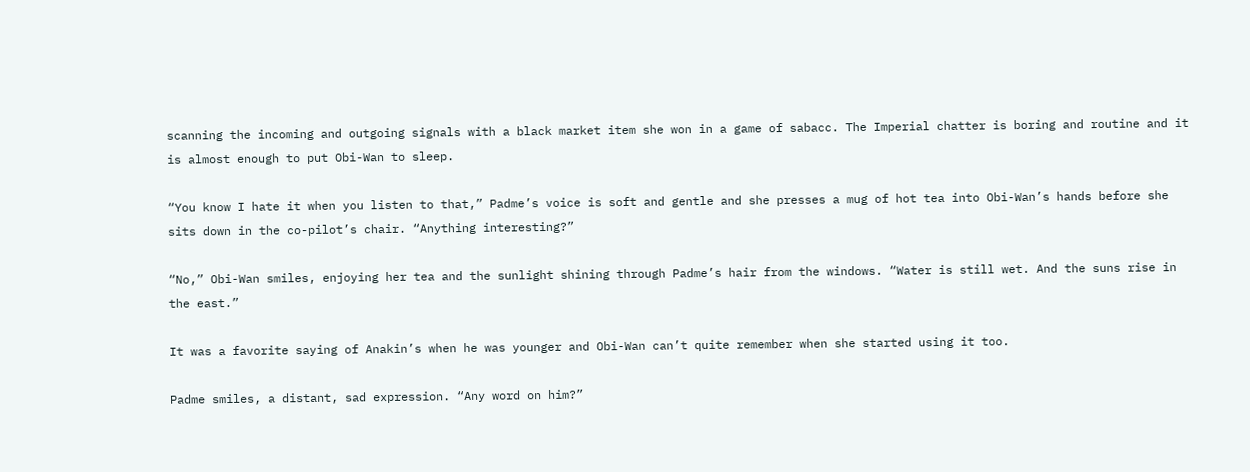scanning the incoming and outgoing signals with a black market item she won in a game of sabacc. The Imperial chatter is boring and routine and it is almost enough to put Obi-Wan to sleep.

“You know I hate it when you listen to that,” Padme’s voice is soft and gentle and she presses a mug of hot tea into Obi-Wan’s hands before she sits down in the co-pilot’s chair. “Anything interesting?”

“No,” Obi-Wan smiles, enjoying her tea and the sunlight shining through Padme’s hair from the windows. “Water is still wet. And the suns rise in the east.”

It was a favorite saying of Anakin’s when he was younger and Obi-Wan can’t quite remember when she started using it too.

Padme smiles, a distant, sad expression. “Any word on him?”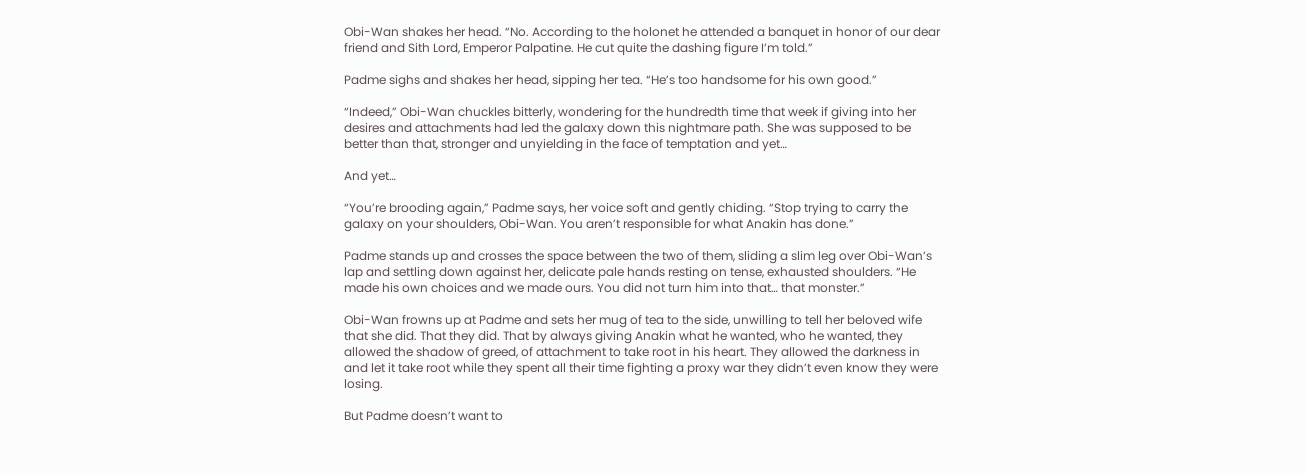Obi-Wan shakes her head. “No. According to the holonet he attended a banquet in honor of our dear friend and Sith Lord, Emperor Palpatine. He cut quite the dashing figure I’m told.”

Padme sighs and shakes her head, sipping her tea. “He’s too handsome for his own good.”

“Indeed,” Obi-Wan chuckles bitterly, wondering for the hundredth time that week if giving into her desires and attachments had led the galaxy down this nightmare path. She was supposed to be better than that, stronger and unyielding in the face of temptation and yet…

And yet…

“You’re brooding again,” Padme says, her voice soft and gently chiding. “Stop trying to carry the galaxy on your shoulders, Obi-Wan. You aren’t responsible for what Anakin has done.”

Padme stands up and crosses the space between the two of them, sliding a slim leg over Obi-Wan’s lap and settling down against her, delicate pale hands resting on tense, exhausted shoulders. “He made his own choices and we made ours. You did not turn him into that… that monster.”

Obi-Wan frowns up at Padme and sets her mug of tea to the side, unwilling to tell her beloved wife that she did. That they did. That by always giving Anakin what he wanted, who he wanted, they allowed the shadow of greed, of attachment to take root in his heart. They allowed the darkness in and let it take root while they spent all their time fighting a proxy war they didn’t even know they were losing.

But Padme doesn’t want to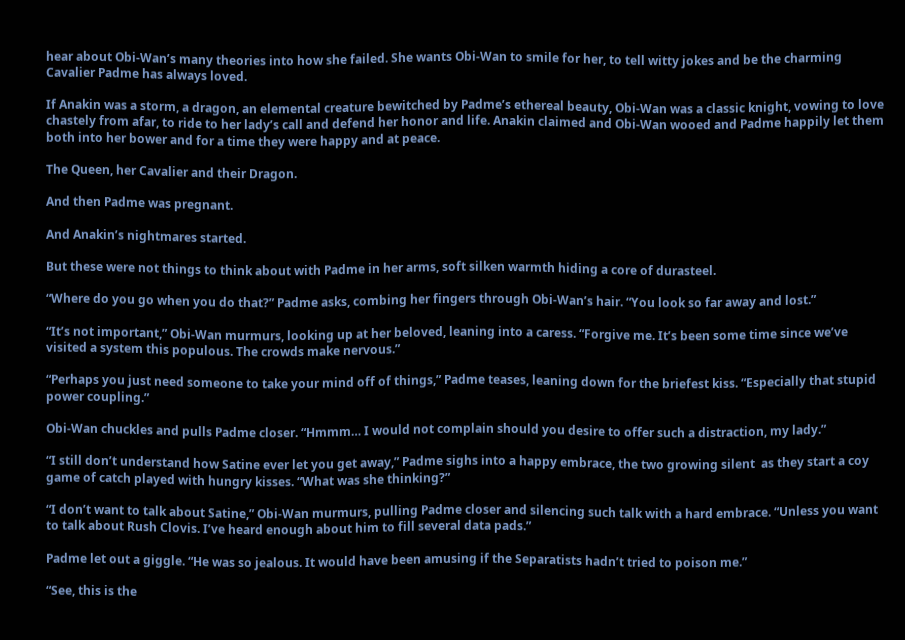hear about Obi-Wan’s many theories into how she failed. She wants Obi-Wan to smile for her, to tell witty jokes and be the charming Cavalier Padme has always loved.

If Anakin was a storm, a dragon, an elemental creature bewitched by Padme’s ethereal beauty, Obi-Wan was a classic knight, vowing to love chastely from afar, to ride to her lady’s call and defend her honor and life. Anakin claimed and Obi-Wan wooed and Padme happily let them both into her bower and for a time they were happy and at peace.

The Queen, her Cavalier and their Dragon.

And then Padme was pregnant.

And Anakin’s nightmares started.

But these were not things to think about with Padme in her arms, soft silken warmth hiding a core of durasteel.

“Where do you go when you do that?” Padme asks, combing her fingers through Obi-Wan’s hair. “You look so far away and lost.”

“It’s not important,” Obi-Wan murmurs, looking up at her beloved, leaning into a caress. “Forgive me. It’s been some time since we’ve visited a system this populous. The crowds make nervous.”

“Perhaps you just need someone to take your mind off of things,” Padme teases, leaning down for the briefest kiss. “Especially that stupid power coupling.”

Obi-Wan chuckles and pulls Padme closer. “Hmmm… I would not complain should you desire to offer such a distraction, my lady.”

“I still don’t understand how Satine ever let you get away,” Padme sighs into a happy embrace, the two growing silent  as they start a coy game of catch played with hungry kisses. “What was she thinking?”

“I don’t want to talk about Satine,” Obi-Wan murmurs, pulling Padme closer and silencing such talk with a hard embrace. “Unless you want to talk about Rush Clovis. I’ve heard enough about him to fill several data pads.”

Padme let out a giggle. “He was so jealous. It would have been amusing if the Separatists hadn’t tried to poison me.”

“See, this is the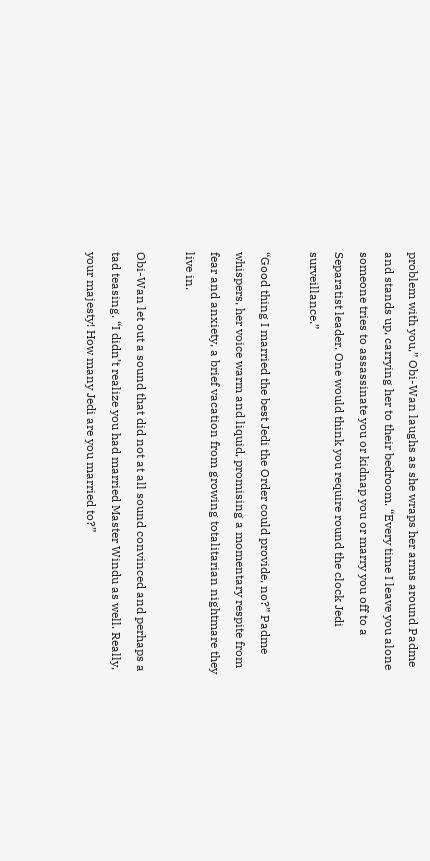problem with you,” Obi-Wan laughs as she wraps her arms around Padme and stands up, carrying her to their bedroom. “Every time I leave you alone someone tries to assassinate you or kidnap you or marry you off to a Separatist leader. One would think you require round the clock Jedi surveillance.”

“Good thing I married the best Jedi the Order could provide, no?” Padme whispers, her voice warm and liquid, promising a momentary respite from fear and anxiety, a brief vacation from growing totalitarian nightmare they live in.

Obi-Wan let out a sound that did not at all sound convinced and perhaps a tad teasing. “I didn’t realize you had married Master Windu as well. Really, your majesty! How many Jedi are you married to?”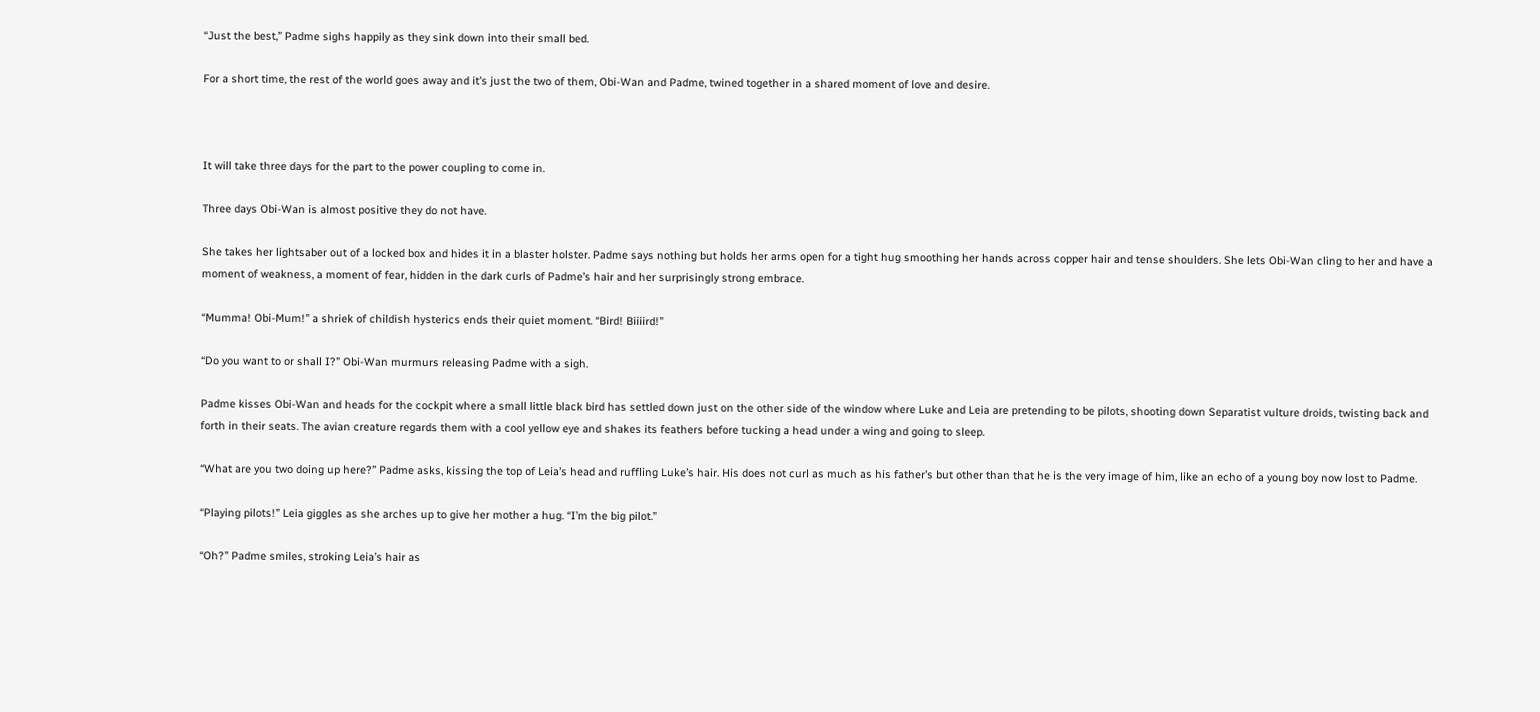“Just the best,” Padme sighs happily as they sink down into their small bed.

For a short time, the rest of the world goes away and it’s just the two of them, Obi-Wan and Padme, twined together in a shared moment of love and desire.



It will take three days for the part to the power coupling to come in.

Three days Obi-Wan is almost positive they do not have.

She takes her lightsaber out of a locked box and hides it in a blaster holster. Padme says nothing but holds her arms open for a tight hug smoothing her hands across copper hair and tense shoulders. She lets Obi-Wan cling to her and have a moment of weakness, a moment of fear, hidden in the dark curls of Padme’s hair and her surprisingly strong embrace.

“Mumma! Obi-Mum!” a shriek of childish hysterics ends their quiet moment. “Bird! Biiiird!”

“Do you want to or shall I?” Obi-Wan murmurs releasing Padme with a sigh.

Padme kisses Obi-Wan and heads for the cockpit where a small little black bird has settled down just on the other side of the window where Luke and Leia are pretending to be pilots, shooting down Separatist vulture droids, twisting back and forth in their seats. The avian creature regards them with a cool yellow eye and shakes its feathers before tucking a head under a wing and going to sleep.

“What are you two doing up here?” Padme asks, kissing the top of Leia’s head and ruffling Luke’s hair. His does not curl as much as his father’s but other than that he is the very image of him, like an echo of a young boy now lost to Padme.

“Playing pilots!” Leia giggles as she arches up to give her mother a hug. “I’m the big pilot.”

“Oh?” Padme smiles, stroking Leia’s hair as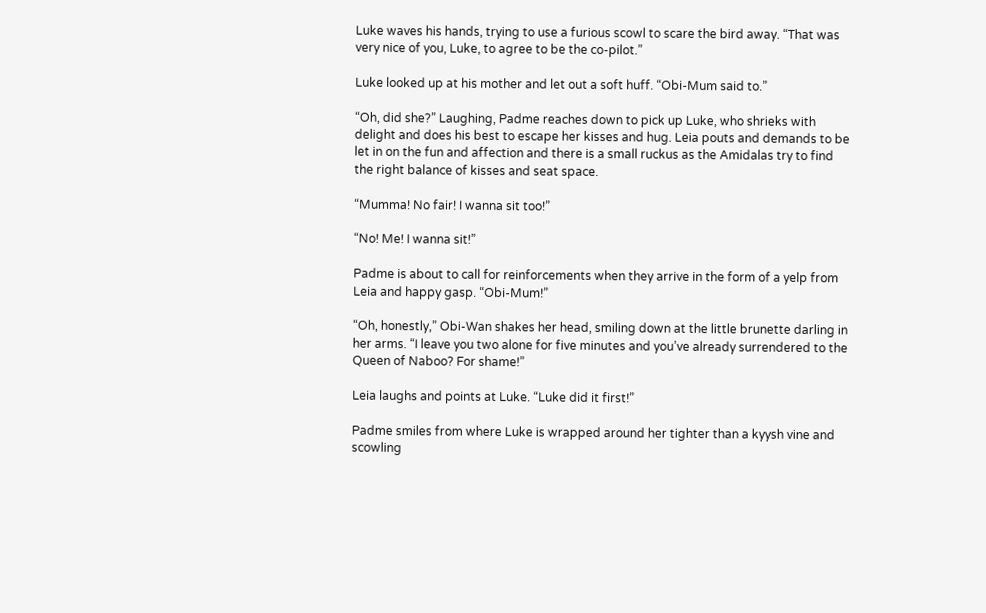Luke waves his hands, trying to use a furious scowl to scare the bird away. “That was very nice of you, Luke, to agree to be the co-pilot.”

Luke looked up at his mother and let out a soft huff. “Obi-Mum said to.”

“Oh, did she?” Laughing, Padme reaches down to pick up Luke, who shrieks with delight and does his best to escape her kisses and hug. Leia pouts and demands to be let in on the fun and affection and there is a small ruckus as the Amidalas try to find the right balance of kisses and seat space.

“Mumma! No fair! I wanna sit too!”

“No! Me! I wanna sit!”

Padme is about to call for reinforcements when they arrive in the form of a yelp from Leia and happy gasp. “Obi-Mum!”

“Oh, honestly,” Obi-Wan shakes her head, smiling down at the little brunette darling in her arms. “I leave you two alone for five minutes and you’ve already surrendered to the Queen of Naboo? For shame!”

Leia laughs and points at Luke. “Luke did it first!”

Padme smiles from where Luke is wrapped around her tighter than a kyysh vine and scowling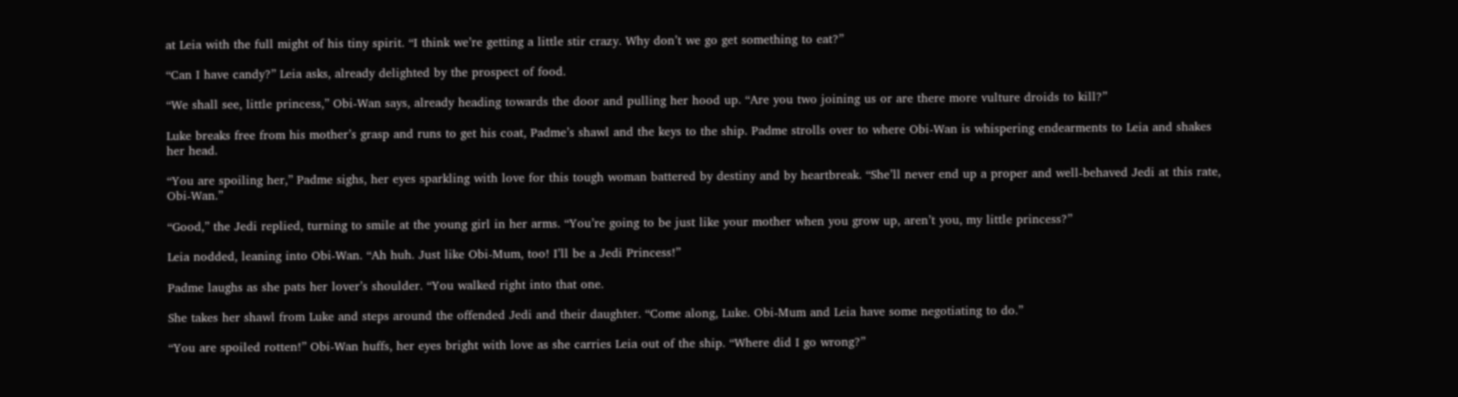at Leia with the full might of his tiny spirit. “I think we’re getting a little stir crazy. Why don’t we go get something to eat?”

“Can I have candy?” Leia asks, already delighted by the prospect of food.

“We shall see, little princess,” Obi-Wan says, already heading towards the door and pulling her hood up. “Are you two joining us or are there more vulture droids to kill?”

Luke breaks free from his mother’s grasp and runs to get his coat, Padme’s shawl and the keys to the ship. Padme strolls over to where Obi-Wan is whispering endearments to Leia and shakes her head.

“You are spoiling her,” Padme sighs, her eyes sparkling with love for this tough woman battered by destiny and by heartbreak. “She’ll never end up a proper and well-behaved Jedi at this rate, Obi-Wan.”

“Good,” the Jedi replied, turning to smile at the young girl in her arms. “You’re going to be just like your mother when you grow up, aren’t you, my little princess?”

Leia nodded, leaning into Obi-Wan. “Ah huh. Just like Obi-Mum, too! I’ll be a Jedi Princess!”

Padme laughs as she pats her lover’s shoulder. “You walked right into that one.

She takes her shawl from Luke and steps around the offended Jedi and their daughter. “Come along, Luke. Obi-Mum and Leia have some negotiating to do.”

“You are spoiled rotten!” Obi-Wan huffs, her eyes bright with love as she carries Leia out of the ship. “Where did I go wrong?”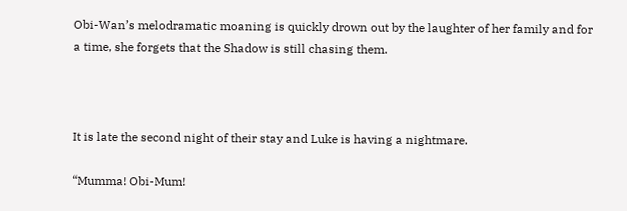Obi-Wan’s melodramatic moaning is quickly drown out by the laughter of her family and for a time, she forgets that the Shadow is still chasing them.



It is late the second night of their stay and Luke is having a nightmare.

“Mumma! Obi-Mum!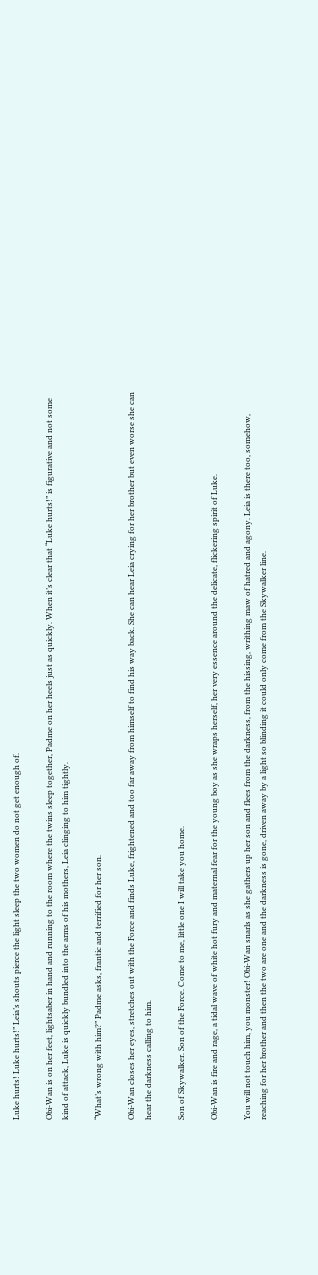Luke hurts! Luke hurts!” Leia’s shouts pierce the light sleep the two women do not get enough of.

Obi-Wan is on her feet, lightsaber in hand and running to the room where the twins sleep together, Padme on her heels just as quickly. When it’s clear that “Luke hurts!” is figurative and not some kind of attack, Luke is quickly bundled into the arms of his mothers, Leia clinging to him tightly.

“What’s wrong with him?” Padme asks, frantic and terrified for her son.

Obi-Wan closes her eyes, stretches out with the Force and finds Luke, frightened and too far away from himself to find his way back. She can hear Leia crying for her brother but even worse she can hear the darkness calling to him.

Son of Skywalker. Son of the Force. Come to me, little one I will take you home.

Obi-Wan is fire and rage, a tidal wave of white hot fury and maternal fear for the young boy as she wraps herself, her very essence around the delicate, flickering spirit of Luke.

You will not touch him, you monster! Obi-Wan snarls as she gathers up her son and flees from the darkness, from the hissing, writhing maw of hatred and agony. Leia is there too, somehow, reaching for her brother and then the two are one and the darkness is gone, driven away by a light so blinding it could only come from the Skywalker line.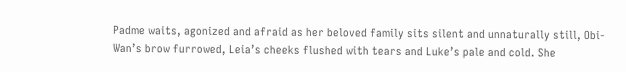Padme waits, agonized and afraid as her beloved family sits silent and unnaturally still, Obi-Wan’s brow furrowed, Leia’s cheeks flushed with tears and Luke’s pale and cold. She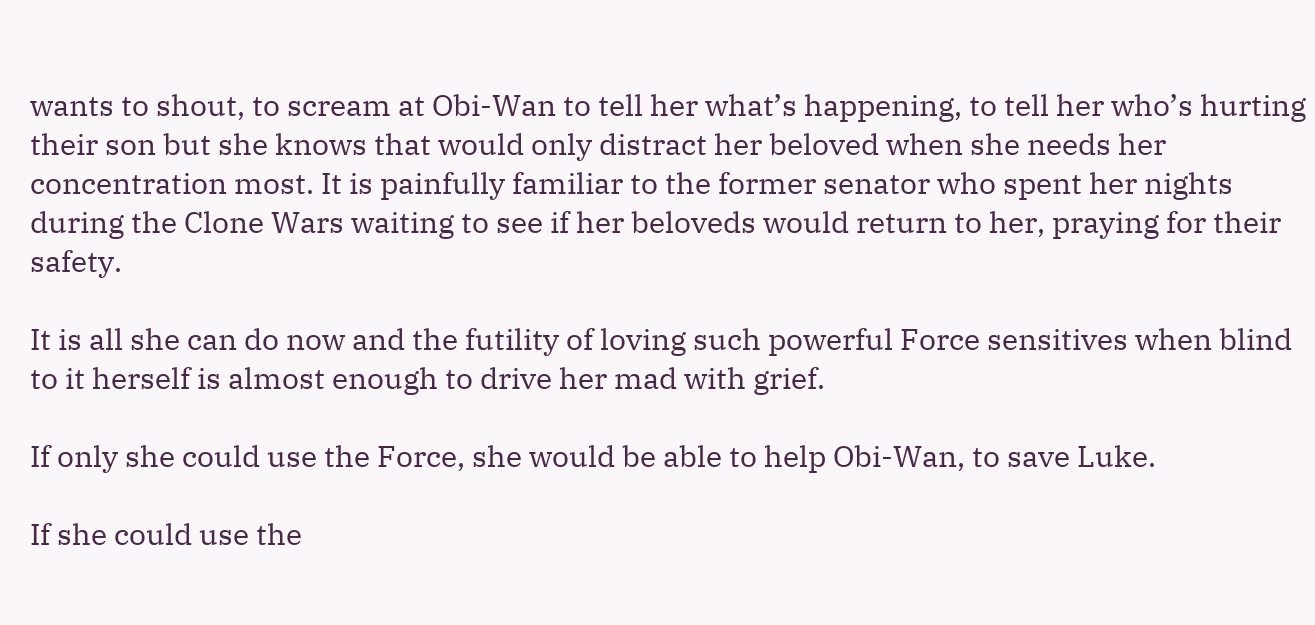wants to shout, to scream at Obi-Wan to tell her what’s happening, to tell her who’s hurting their son but she knows that would only distract her beloved when she needs her concentration most. It is painfully familiar to the former senator who spent her nights during the Clone Wars waiting to see if her beloveds would return to her, praying for their safety.

It is all she can do now and the futility of loving such powerful Force sensitives when blind to it herself is almost enough to drive her mad with grief.

If only she could use the Force, she would be able to help Obi-Wan, to save Luke.

If she could use the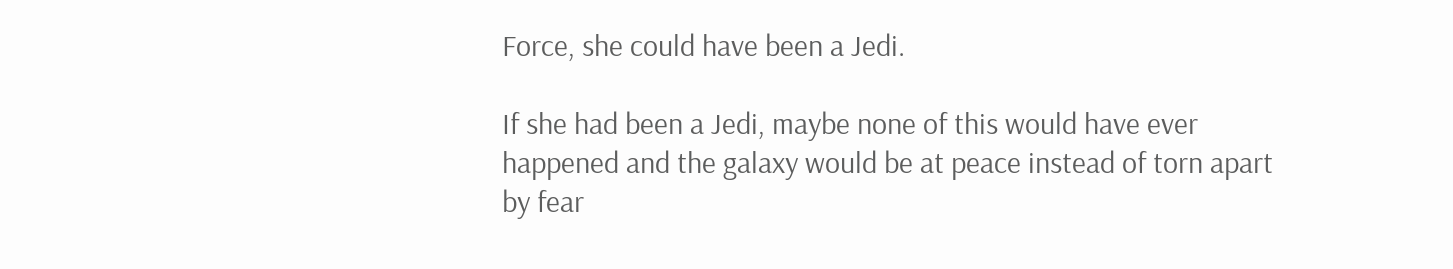Force, she could have been a Jedi.

If she had been a Jedi, maybe none of this would have ever happened and the galaxy would be at peace instead of torn apart by fear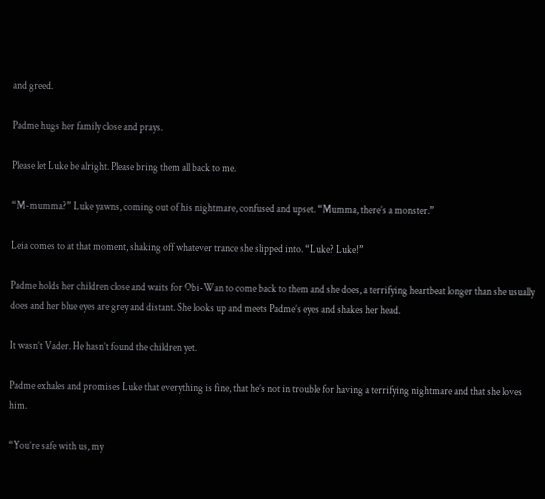and greed.

Padme hugs her family close and prays.

Please let Luke be alright. Please bring them all back to me.

“M-mumma?” Luke yawns, coming out of his nightmare, confused and upset. “Mumma, there’s a monster.”

Leia comes to at that moment, shaking off whatever trance she slipped into. “Luke? Luke!”

Padme holds her children close and waits for Obi-Wan to come back to them and she does, a terrifying heartbeat longer than she usually does and her blue eyes are grey and distant. She looks up and meets Padme’s eyes and shakes her head.

It wasn’t Vader. He hasn’t found the children yet.

Padme exhales and promises Luke that everything is fine, that he’s not in trouble for having a terrifying nightmare and that she loves him.

“You’re safe with us, my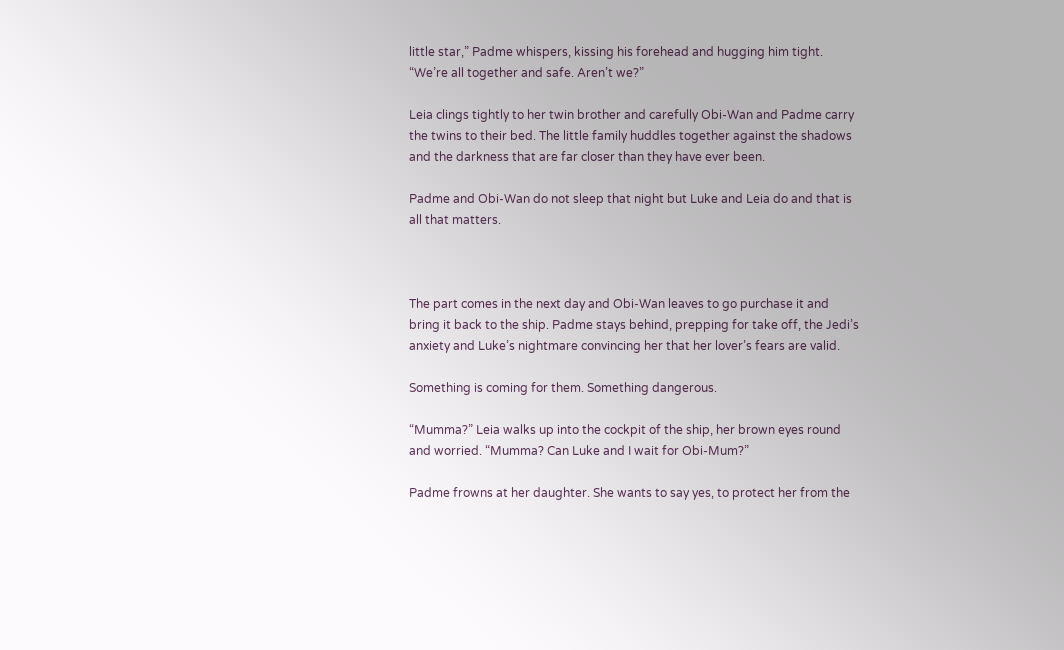little star,” Padme whispers, kissing his forehead and hugging him tight. “We’re all together and safe. Aren’t we?”

Leia clings tightly to her twin brother and carefully Obi-Wan and Padme carry the twins to their bed. The little family huddles together against the shadows and the darkness that are far closer than they have ever been.

Padme and Obi-Wan do not sleep that night but Luke and Leia do and that is all that matters.



The part comes in the next day and Obi-Wan leaves to go purchase it and bring it back to the ship. Padme stays behind, prepping for take off, the Jedi’s anxiety and Luke’s nightmare convincing her that her lover’s fears are valid.

Something is coming for them. Something dangerous.

“Mumma?” Leia walks up into the cockpit of the ship, her brown eyes round and worried. “Mumma? Can Luke and I wait for Obi-Mum?”

Padme frowns at her daughter. She wants to say yes, to protect her from the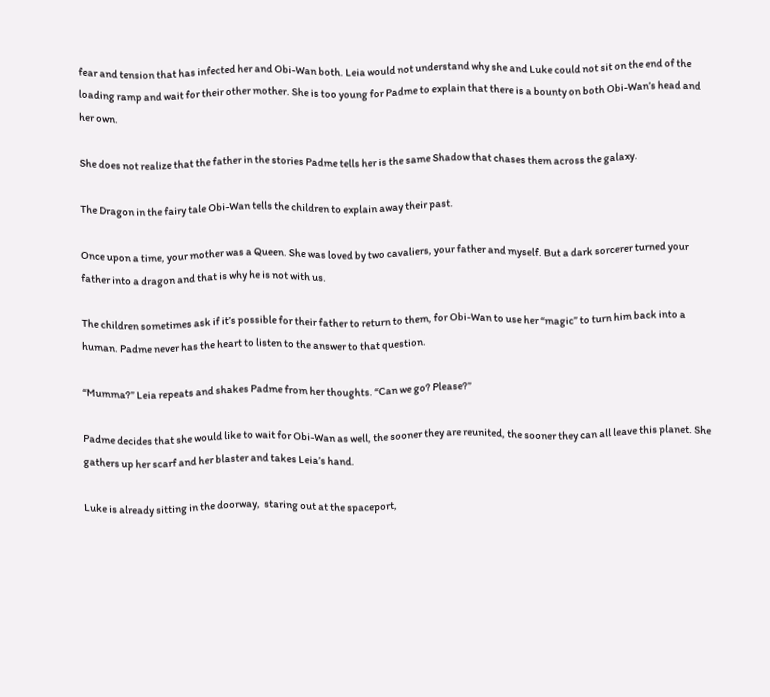fear and tension that has infected her and Obi-Wan both. Leia would not understand why she and Luke could not sit on the end of the loading ramp and wait for their other mother. She is too young for Padme to explain that there is a bounty on both Obi-Wan’s head and her own.

She does not realize that the father in the stories Padme tells her is the same Shadow that chases them across the galaxy.

The Dragon in the fairy tale Obi-Wan tells the children to explain away their past.

Once upon a time, your mother was a Queen. She was loved by two cavaliers, your father and myself. But a dark sorcerer turned your father into a dragon and that is why he is not with us.

The children sometimes ask if it’s possible for their father to return to them, for Obi-Wan to use her “magic” to turn him back into a human. Padme never has the heart to listen to the answer to that question.

“Mumma?” Leia repeats and shakes Padme from her thoughts. “Can we go? Please?”

Padme decides that she would like to wait for Obi-Wan as well, the sooner they are reunited, the sooner they can all leave this planet. She gathers up her scarf and her blaster and takes Leia’s hand.

Luke is already sitting in the doorway,  staring out at the spaceport,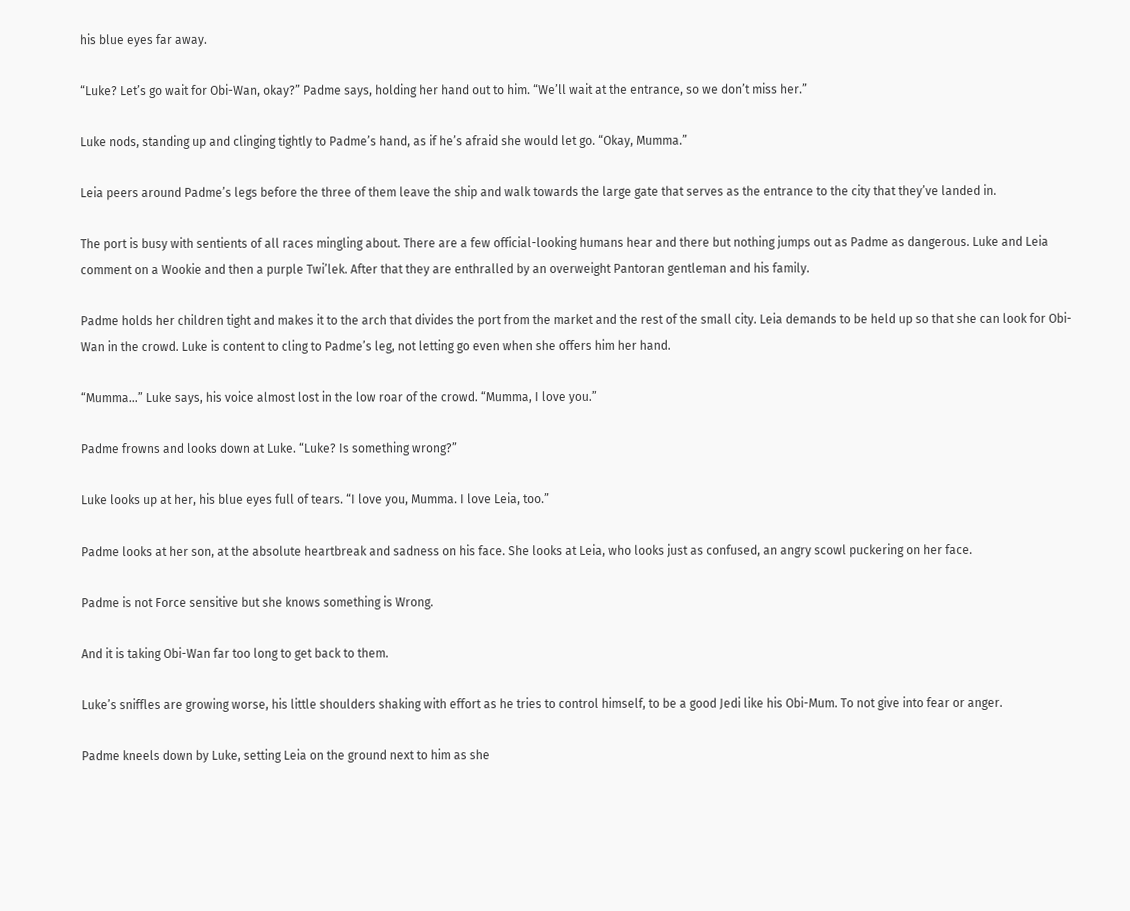his blue eyes far away.

“Luke? Let’s go wait for Obi-Wan, okay?” Padme says, holding her hand out to him. “We’ll wait at the entrance, so we don’t miss her.”

Luke nods, standing up and clinging tightly to Padme’s hand, as if he’s afraid she would let go. “Okay, Mumma.”

Leia peers around Padme’s legs before the three of them leave the ship and walk towards the large gate that serves as the entrance to the city that they’ve landed in.

The port is busy with sentients of all races mingling about. There are a few official-looking humans hear and there but nothing jumps out as Padme as dangerous. Luke and Leia comment on a Wookie and then a purple Twi’lek. After that they are enthralled by an overweight Pantoran gentleman and his family.

Padme holds her children tight and makes it to the arch that divides the port from the market and the rest of the small city. Leia demands to be held up so that she can look for Obi-Wan in the crowd. Luke is content to cling to Padme’s leg, not letting go even when she offers him her hand.

“Mumma…” Luke says, his voice almost lost in the low roar of the crowd. “Mumma, I love you.”

Padme frowns and looks down at Luke. “Luke? Is something wrong?”

Luke looks up at her, his blue eyes full of tears. “I love you, Mumma. I love Leia, too.”

Padme looks at her son, at the absolute heartbreak and sadness on his face. She looks at Leia, who looks just as confused, an angry scowl puckering on her face.

Padme is not Force sensitive but she knows something is Wrong.

And it is taking Obi-Wan far too long to get back to them.

Luke’s sniffles are growing worse, his little shoulders shaking with effort as he tries to control himself, to be a good Jedi like his Obi-Mum. To not give into fear or anger.

Padme kneels down by Luke, setting Leia on the ground next to him as she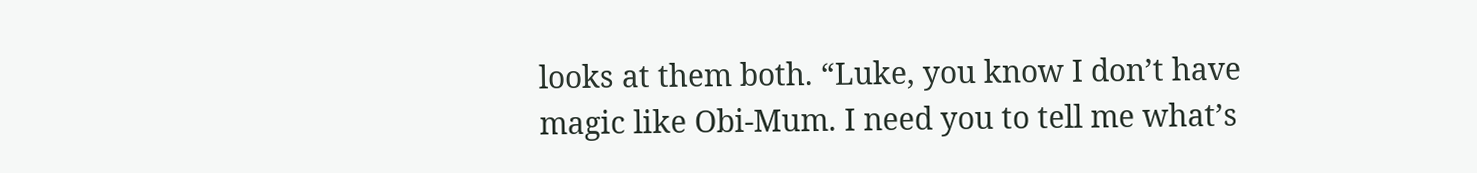looks at them both. “Luke, you know I don’t have magic like Obi-Mum. I need you to tell me what’s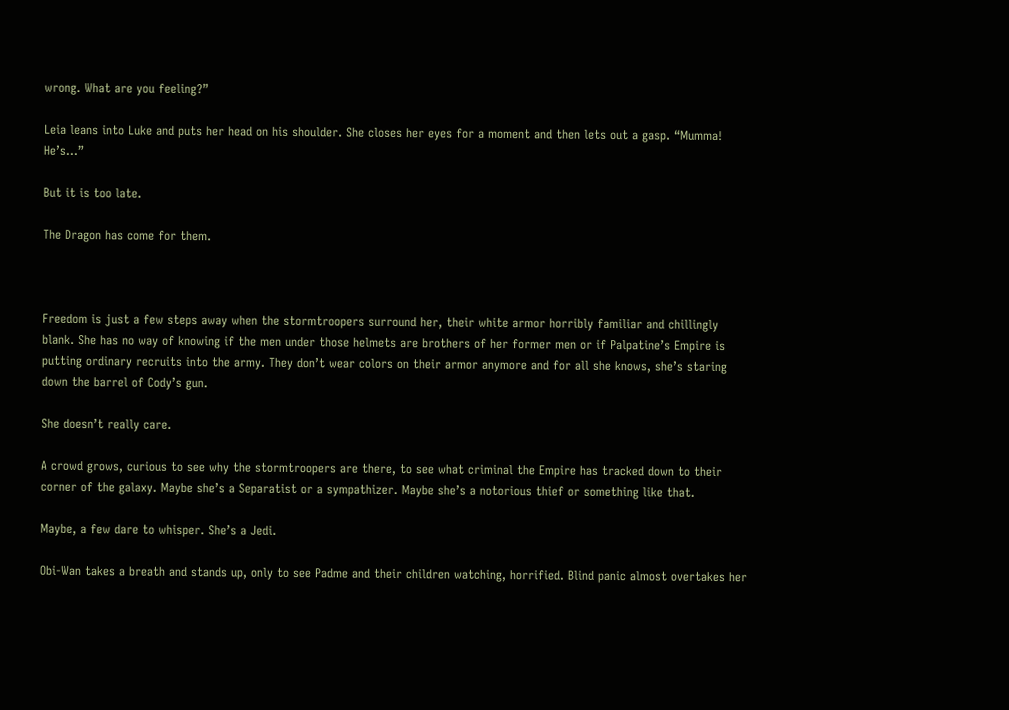wrong. What are you feeling?”

Leia leans into Luke and puts her head on his shoulder. She closes her eyes for a moment and then lets out a gasp. “Mumma! He’s…”

But it is too late.

The Dragon has come for them.



Freedom is just a few steps away when the stormtroopers surround her, their white armor horribly familiar and chillingly blank. She has no way of knowing if the men under those helmets are brothers of her former men or if Palpatine’s Empire is putting ordinary recruits into the army. They don’t wear colors on their armor anymore and for all she knows, she’s staring down the barrel of Cody’s gun.

She doesn’t really care.

A crowd grows, curious to see why the stormtroopers are there, to see what criminal the Empire has tracked down to their corner of the galaxy. Maybe she’s a Separatist or a sympathizer. Maybe she’s a notorious thief or something like that.

Maybe, a few dare to whisper. She’s a Jedi.

Obi-Wan takes a breath and stands up, only to see Padme and their children watching, horrified. Blind panic almost overtakes her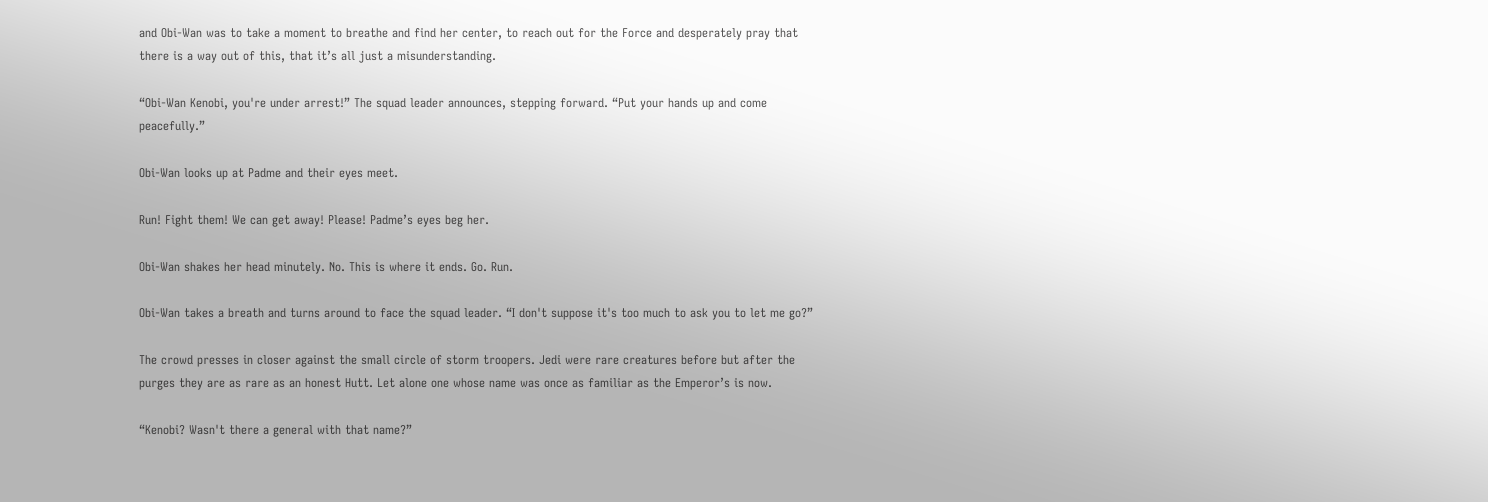and Obi-Wan was to take a moment to breathe and find her center, to reach out for the Force and desperately pray that there is a way out of this, that it’s all just a misunderstanding.

“Obi-Wan Kenobi, you're under arrest!” The squad leader announces, stepping forward. “Put your hands up and come peacefully.”

Obi-Wan looks up at Padme and their eyes meet.

Run! Fight them! We can get away! Please! Padme’s eyes beg her.

Obi-Wan shakes her head minutely. No. This is where it ends. Go. Run.

Obi-Wan takes a breath and turns around to face the squad leader. “I don't suppose it's too much to ask you to let me go?”

The crowd presses in closer against the small circle of storm troopers. Jedi were rare creatures before but after the purges they are as rare as an honest Hutt. Let alone one whose name was once as familiar as the Emperor’s is now.

“Kenobi? Wasn't there a general with that name?”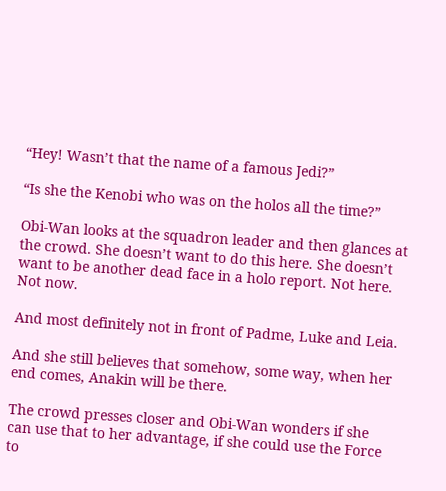“Hey! Wasn’t that the name of a famous Jedi?”

“Is she the Kenobi who was on the holos all the time?”

Obi-Wan looks at the squadron leader and then glances at the crowd. She doesn’t want to do this here. She doesn’t want to be another dead face in a holo report. Not here. Not now.

And most definitely not in front of Padme, Luke and Leia.

And she still believes that somehow, some way, when her end comes, Anakin will be there.

The crowd presses closer and Obi-Wan wonders if she can use that to her advantage, if she could use the Force to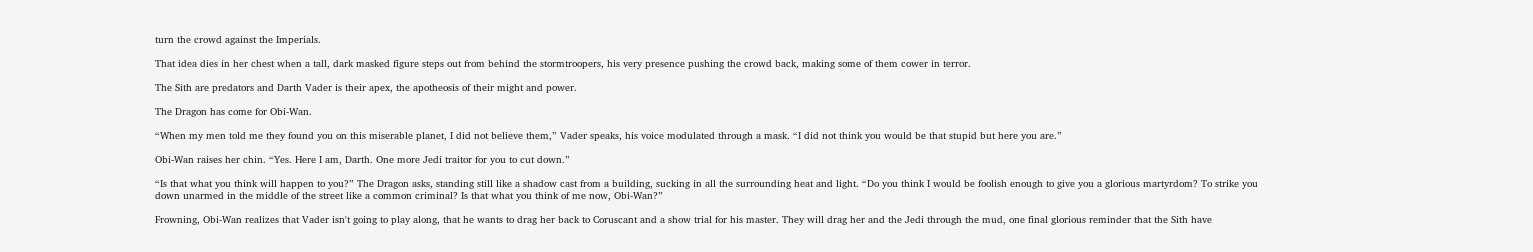turn the crowd against the Imperials.

That idea dies in her chest when a tall, dark masked figure steps out from behind the stormtroopers, his very presence pushing the crowd back, making some of them cower in terror.

The Sith are predators and Darth Vader is their apex, the apotheosis of their might and power.

The Dragon has come for Obi-Wan.

“When my men told me they found you on this miserable planet, I did not believe them,” Vader speaks, his voice modulated through a mask. “I did not think you would be that stupid but here you are.”

Obi-Wan raises her chin. “Yes. Here I am, Darth. One more Jedi traitor for you to cut down.”

“Is that what you think will happen to you?” The Dragon asks, standing still like a shadow cast from a building, sucking in all the surrounding heat and light. “Do you think I would be foolish enough to give you a glorious martyrdom? To strike you down unarmed in the middle of the street like a common criminal? Is that what you think of me now, Obi-Wan?”

Frowning, Obi-Wan realizes that Vader isn't going to play along, that he wants to drag her back to Coruscant and a show trial for his master. They will drag her and the Jedi through the mud, one final glorious reminder that the Sith have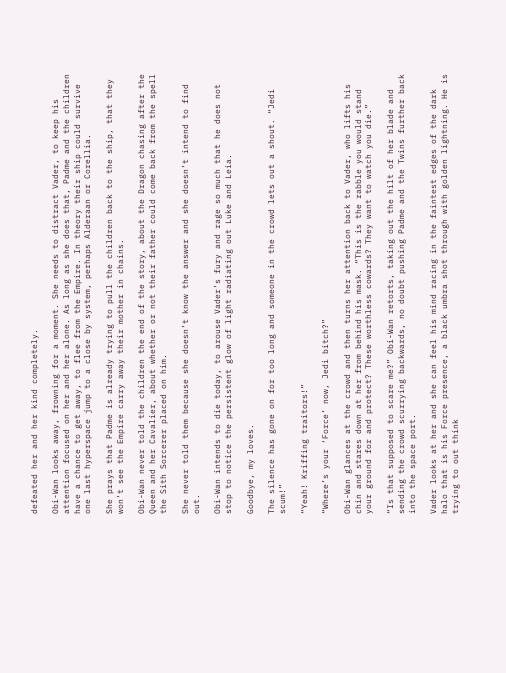defeated her and her kind completely.

Obi-Wan looks away, frowning for a moment. She needs to distract Vader, to keep his attention focused on her and her alone. As long as she does that, Padme and the children have a chance to get away, to flee from the Empire. In theory their ship could survive one last hyperspace jump to a close by system, perhaps Alderaan or Corellia.

She prays that Padme is already trying to pull the children back to the ship, that they won’t see the Empire carry away their mother in chains.

Obi-Wan never told the children the end of the story, about the Dragon chasing after the Queen and her Cavalier, about whether or not their father could come back from the spell the Sith Sorcerer placed on him.

She never told them because she doesn’t know the answer and she doesn’t intend to find out.

Obi-Wan intends to die today, to arouse Vader’s fury and rage so much that he does not stop to notice the persistent glow of light radiating out Luke and Leia.

Goodbye, my loves.

The silence has gone on for too long and someone in the crowd lets out a shout. “Jedi scum!”

“Yeah! Kriffing traitors!”

“Where’s your ‘Force’ now, Jedi bitch?”

Obi-Wan glances at the crowd and then turns her attention back to Vader, who lifts his chin and stares down at her from behind his mask. “This is the rabble you would stand your ground for and protect? These worthless cowards? They want to watch you die.”

“Is that supposed to scare me?” Obi-Wan retorts, taking out the hilt of her blade and sending the crowd scurrying backwards, no doubt pushing Padme and the Twins further back into the space port.

Vader looks at her and she can feel his mind racing in the faintest edges of the dark halo that is his Force presence, a black umbra shot through with golden lightning. He is trying to out think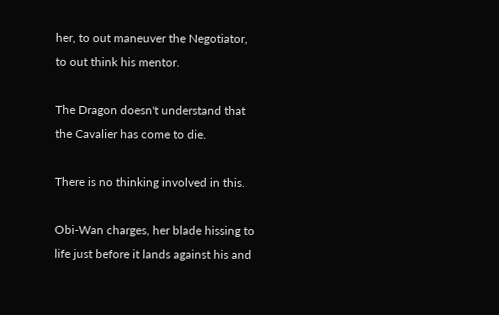her, to out maneuver the Negotiator, to out think his mentor.

The Dragon doesn't understand that the Cavalier has come to die.

There is no thinking involved in this.

Obi-Wan charges, her blade hissing to life just before it lands against his and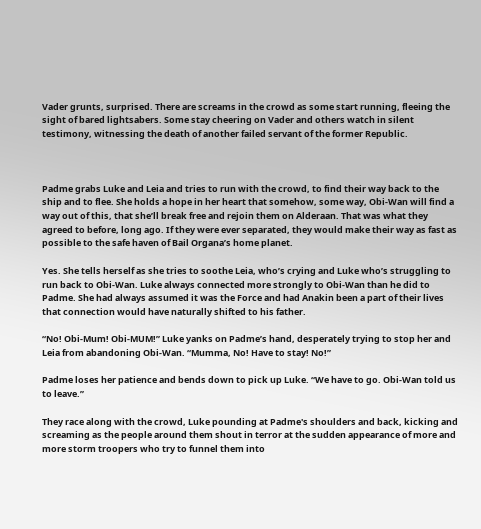Vader grunts, surprised. There are screams in the crowd as some start running, fleeing the sight of bared lightsabers. Some stay cheering on Vader and others watch in silent testimony, witnessing the death of another failed servant of the former Republic.



Padme grabs Luke and Leia and tries to run with the crowd, to find their way back to the ship and to flee. She holds a hope in her heart that somehow, some way, Obi-Wan will find a way out of this, that she’ll break free and rejoin them on Alderaan. That was what they agreed to before, long ago. If they were ever separated, they would make their way as fast as possible to the safe haven of Bail Organa’s home planet.

Yes. She tells herself as she tries to soothe Leia, who’s crying and Luke who’s struggling to run back to Obi-Wan. Luke always connected more strongly to Obi-Wan than he did to Padme. She had always assumed it was the Force and had Anakin been a part of their lives that connection would have naturally shifted to his father.

“No! Obi-Mum! Obi-MUM!” Luke yanks on Padme’s hand, desperately trying to stop her and Leia from abandoning Obi-Wan. “Mumma, No! Have to stay! No!”

Padme loses her patience and bends down to pick up Luke. “We have to go. Obi-Wan told us to leave.”

They race along with the crowd, Luke pounding at Padme's shoulders and back, kicking and screaming as the people around them shout in terror at the sudden appearance of more and more storm troopers who try to funnel them into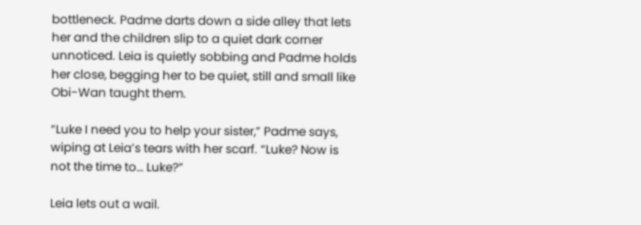bottleneck. Padme darts down a side alley that lets her and the children slip to a quiet dark corner unnoticed. Leia is quietly sobbing and Padme holds her close, begging her to be quiet, still and small like Obi-Wan taught them.

“Luke I need you to help your sister,” Padme says, wiping at Leia’s tears with her scarf. “Luke? Now is not the time to… Luke?”

Leia lets out a wail.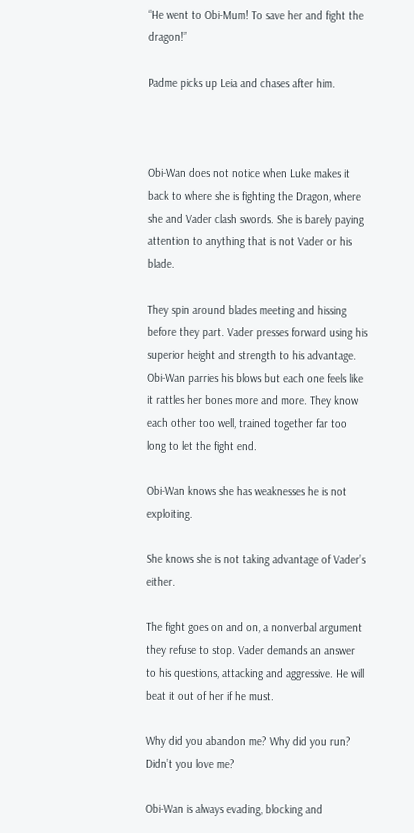“He went to Obi-Mum! To save her and fight the dragon!”

Padme picks up Leia and chases after him.



Obi-Wan does not notice when Luke makes it back to where she is fighting the Dragon, where she and Vader clash swords. She is barely paying attention to anything that is not Vader or his blade.

They spin around blades meeting and hissing before they part. Vader presses forward using his superior height and strength to his advantage. Obi-Wan parries his blows but each one feels like it rattles her bones more and more. They know each other too well, trained together far too long to let the fight end.

Obi-Wan knows she has weaknesses he is not exploiting.

She knows she is not taking advantage of Vader’s either.

The fight goes on and on, a nonverbal argument they refuse to stop. Vader demands an answer to his questions, attacking and aggressive. He will beat it out of her if he must.

Why did you abandon me? Why did you run? Didn’t you love me?

Obi-Wan is always evading, blocking and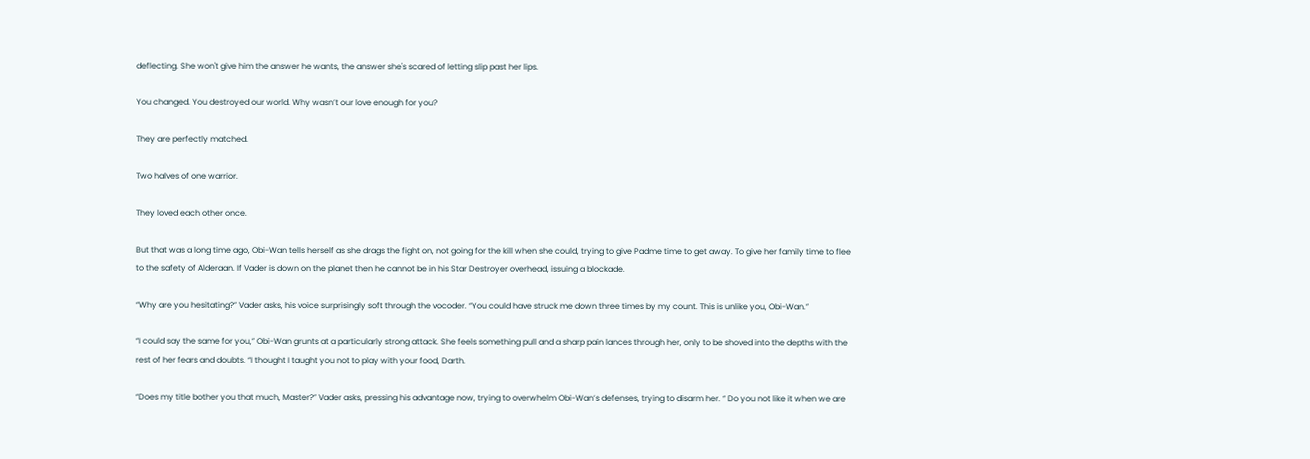deflecting. She won't give him the answer he wants, the answer she's scared of letting slip past her lips.

You changed. You destroyed our world. Why wasn’t our love enough for you?

They are perfectly matched.

Two halves of one warrior.

They loved each other once.

But that was a long time ago, Obi-Wan tells herself as she drags the fight on, not going for the kill when she could, trying to give Padme time to get away. To give her family time to flee to the safety of Alderaan. If Vader is down on the planet then he cannot be in his Star Destroyer overhead, issuing a blockade.

“Why are you hesitating?” Vader asks, his voice surprisingly soft through the vocoder. “You could have struck me down three times by my count. This is unlike you, Obi-Wan.”

“I could say the same for you,” Obi-Wan grunts at a particularly strong attack. She feels something pull and a sharp pain lances through her, only to be shoved into the depths with the rest of her fears and doubts. “I thought I taught you not to play with your food, Darth.

“Does my title bother you that much, Master?” Vader asks, pressing his advantage now, trying to overwhelm Obi-Wan’s defenses, trying to disarm her. “ Do you not like it when we are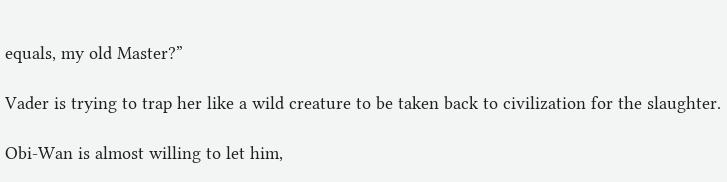equals, my old Master?”

Vader is trying to trap her like a wild creature to be taken back to civilization for the slaughter.

Obi-Wan is almost willing to let him,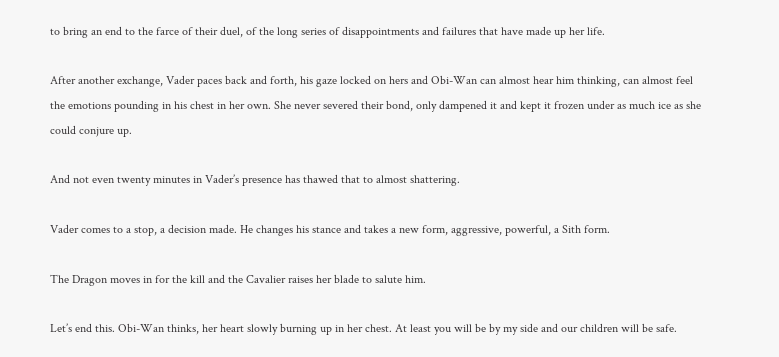to bring an end to the farce of their duel, of the long series of disappointments and failures that have made up her life.

After another exchange, Vader paces back and forth, his gaze locked on hers and Obi-Wan can almost hear him thinking, can almost feel the emotions pounding in his chest in her own. She never severed their bond, only dampened it and kept it frozen under as much ice as she could conjure up.

And not even twenty minutes in Vader’s presence has thawed that to almost shattering.

Vader comes to a stop, a decision made. He changes his stance and takes a new form, aggressive, powerful, a Sith form.

The Dragon moves in for the kill and the Cavalier raises her blade to salute him.

Let’s end this. Obi-Wan thinks, her heart slowly burning up in her chest. At least you will be by my side and our children will be safe.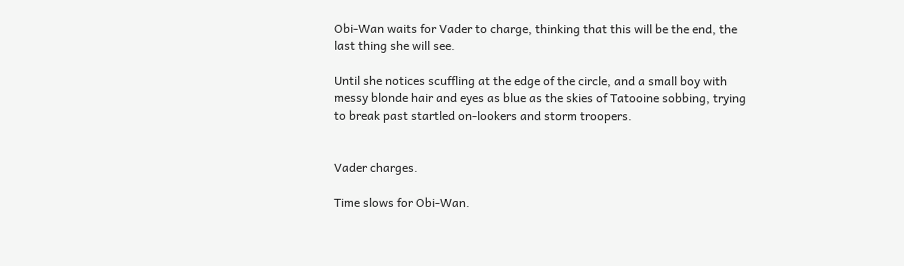Obi-Wan waits for Vader to charge, thinking that this will be the end, the last thing she will see.

Until she notices scuffling at the edge of the circle, and a small boy with messy blonde hair and eyes as blue as the skies of Tatooine sobbing, trying to break past startled on-lookers and storm troopers.


Vader charges.

Time slows for Obi-Wan.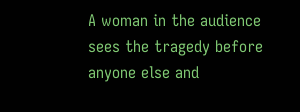A woman in the audience sees the tragedy before anyone else and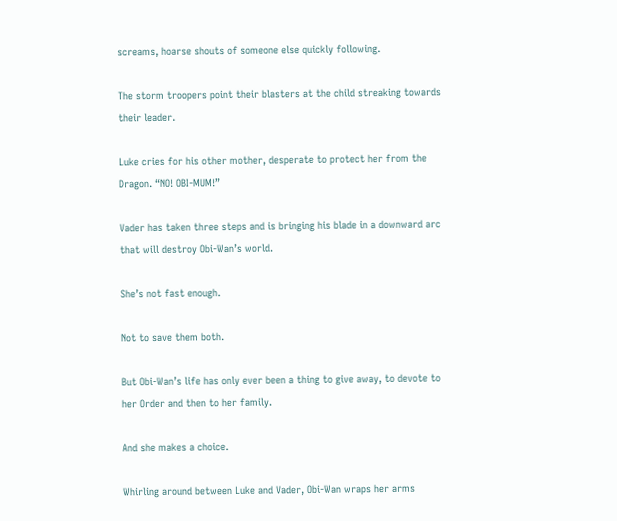screams, hoarse shouts of someone else quickly following.

The storm troopers point their blasters at the child streaking towards their leader.

Luke cries for his other mother, desperate to protect her from the Dragon. “NO! OBI-MUM!”

Vader has taken three steps and is bringing his blade in a downward arc that will destroy Obi-Wan’s world.

She’s not fast enough.

Not to save them both.

But Obi-Wan’s life has only ever been a thing to give away, to devote to her Order and then to her family.

And she makes a choice.

Whirling around between Luke and Vader, Obi-Wan wraps her arms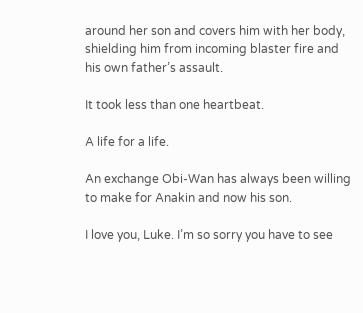around her son and covers him with her body, shielding him from incoming blaster fire and his own father’s assault.

It took less than one heartbeat.

A life for a life.

An exchange Obi-Wan has always been willing to make for Anakin and now his son.

I love you, Luke. I’m so sorry you have to see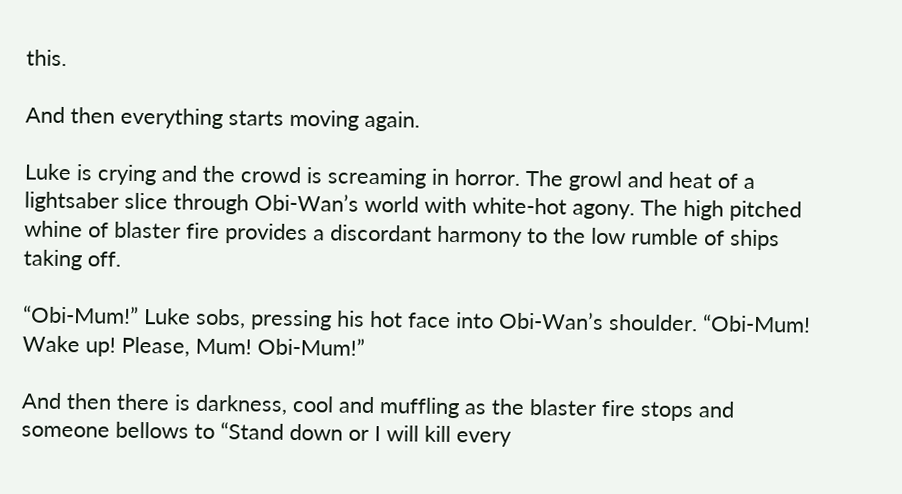this.

And then everything starts moving again.

Luke is crying and the crowd is screaming in horror. The growl and heat of a lightsaber slice through Obi-Wan’s world with white-hot agony. The high pitched whine of blaster fire provides a discordant harmony to the low rumble of ships taking off.

“Obi-Mum!” Luke sobs, pressing his hot face into Obi-Wan’s shoulder. “Obi-Mum! Wake up! Please, Mum! Obi-Mum!”

And then there is darkness, cool and muffling as the blaster fire stops and someone bellows to “Stand down or I will kill every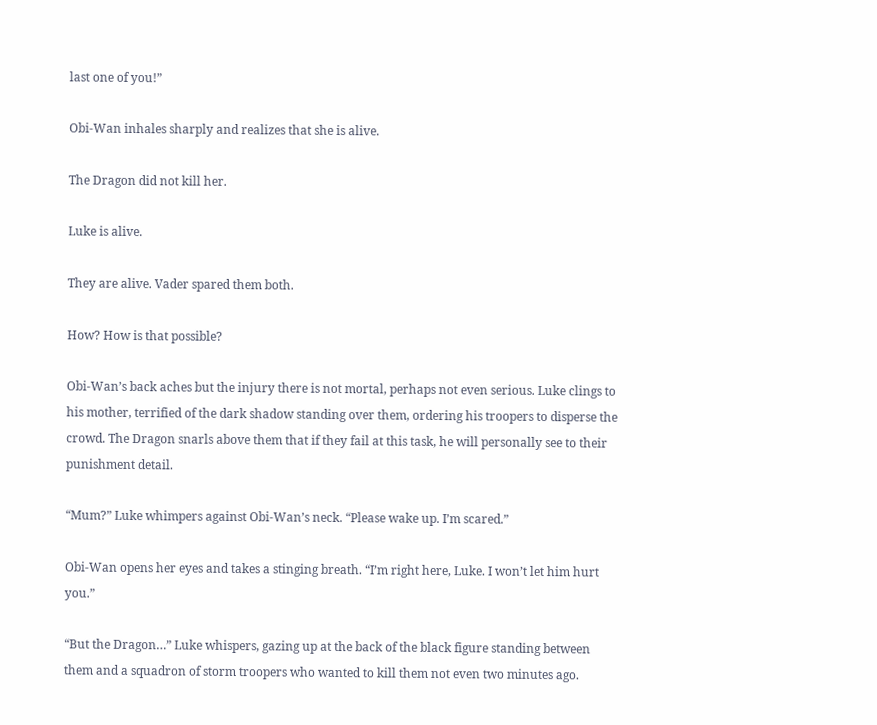last one of you!”

Obi-Wan inhales sharply and realizes that she is alive.

The Dragon did not kill her.

Luke is alive.

They are alive. Vader spared them both.

How? How is that possible?

Obi-Wan’s back aches but the injury there is not mortal, perhaps not even serious. Luke clings to his mother, terrified of the dark shadow standing over them, ordering his troopers to disperse the crowd. The Dragon snarls above them that if they fail at this task, he will personally see to their punishment detail.

“Mum?” Luke whimpers against Obi-Wan’s neck. “Please wake up. I’m scared.”

Obi-Wan opens her eyes and takes a stinging breath. “I’m right here, Luke. I won’t let him hurt you.”

“But the Dragon…” Luke whispers, gazing up at the back of the black figure standing between them and a squadron of storm troopers who wanted to kill them not even two minutes ago.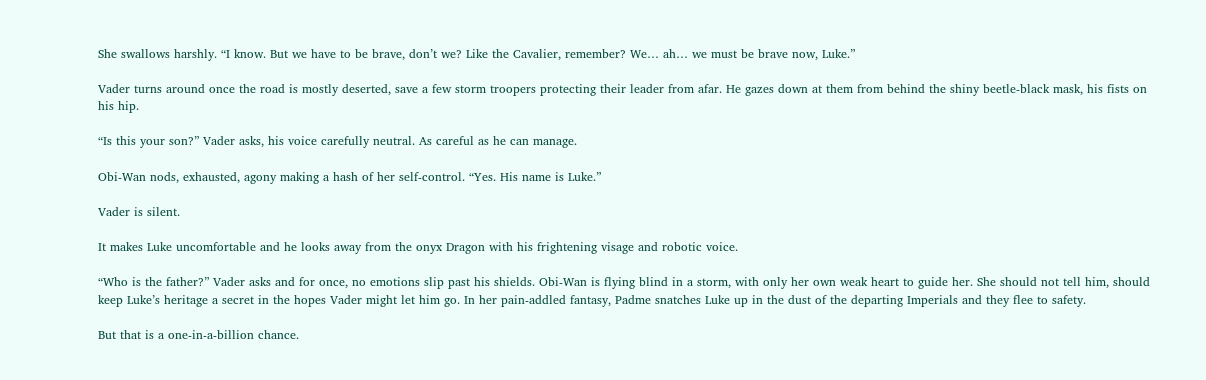She swallows harshly. “I know. But we have to be brave, don’t we? Like the Cavalier, remember? We… ah… we must be brave now, Luke.”

Vader turns around once the road is mostly deserted, save a few storm troopers protecting their leader from afar. He gazes down at them from behind the shiny beetle-black mask, his fists on his hip.

“Is this your son?” Vader asks, his voice carefully neutral. As careful as he can manage.

Obi-Wan nods, exhausted, agony making a hash of her self-control. “Yes. His name is Luke.”

Vader is silent.

It makes Luke uncomfortable and he looks away from the onyx Dragon with his frightening visage and robotic voice.

“Who is the father?” Vader asks and for once, no emotions slip past his shields. Obi-Wan is flying blind in a storm, with only her own weak heart to guide her. She should not tell him, should keep Luke’s heritage a secret in the hopes Vader might let him go. In her pain-addled fantasy, Padme snatches Luke up in the dust of the departing Imperials and they flee to safety.

But that is a one-in-a-billion chance.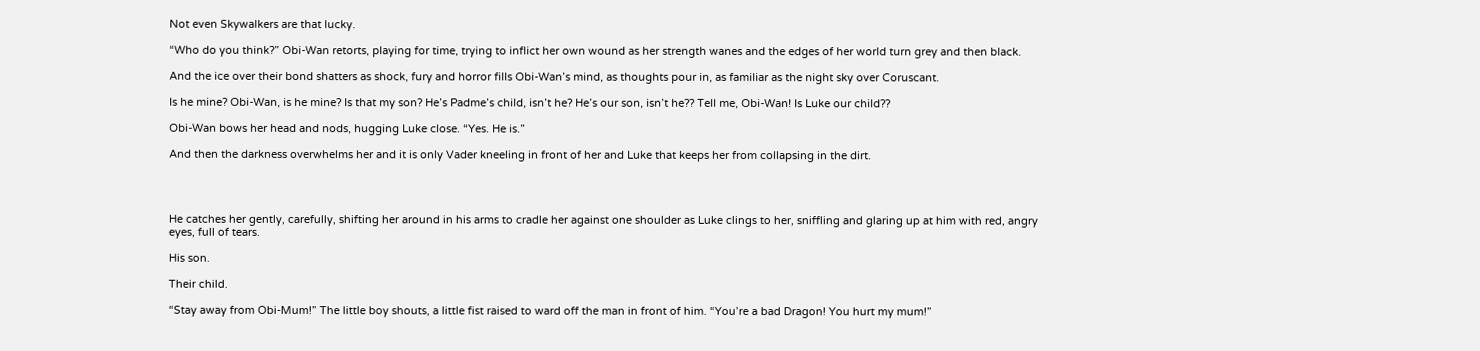Not even Skywalkers are that lucky.

“Who do you think?” Obi-Wan retorts, playing for time, trying to inflict her own wound as her strength wanes and the edges of her world turn grey and then black.

And the ice over their bond shatters as shock, fury and horror fills Obi-Wan’s mind, as thoughts pour in, as familiar as the night sky over Coruscant.

Is he mine? Obi-Wan, is he mine? Is that my son? He’s Padme’s child, isn’t he? He’s our son, isn’t he?? Tell me, Obi-Wan! Is Luke our child??

Obi-Wan bows her head and nods, hugging Luke close. “Yes. He is.”

And then the darkness overwhelms her and it is only Vader kneeling in front of her and Luke that keeps her from collapsing in the dirt.




He catches her gently, carefully, shifting her around in his arms to cradle her against one shoulder as Luke clings to her, sniffling and glaring up at him with red, angry eyes, full of tears.

His son.

Their child.

“Stay away from Obi-Mum!” The little boy shouts, a little fist raised to ward off the man in front of him. “You’re a bad Dragon! You hurt my mum!”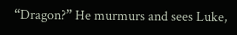“Dragon?” He murmurs and sees Luke,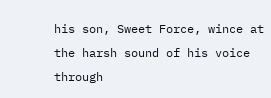his son, Sweet Force, wince at the harsh sound of his voice through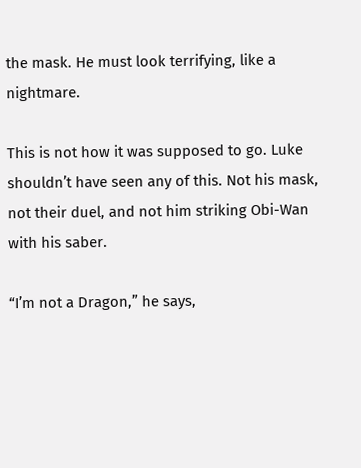the mask. He must look terrifying, like a nightmare.

This is not how it was supposed to go. Luke shouldn’t have seen any of this. Not his mask, not their duel, and not him striking Obi-Wan with his saber.

“I’m not a Dragon,” he says,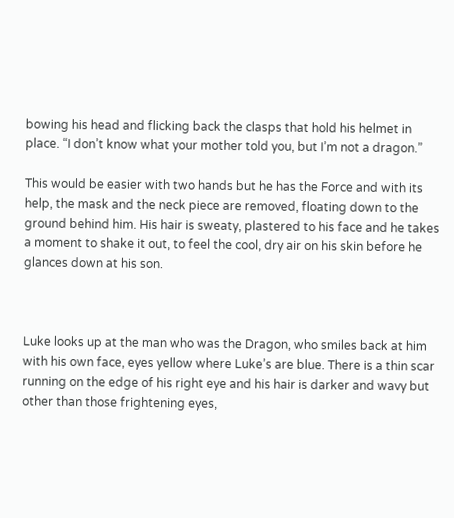bowing his head and flicking back the clasps that hold his helmet in place. “I don’t know what your mother told you, but I’m not a dragon.”

This would be easier with two hands but he has the Force and with its help, the mask and the neck piece are removed, floating down to the ground behind him. His hair is sweaty, plastered to his face and he takes a moment to shake it out, to feel the cool, dry air on his skin before he glances down at his son.



Luke looks up at the man who was the Dragon, who smiles back at him with his own face, eyes yellow where Luke’s are blue. There is a thin scar running on the edge of his right eye and his hair is darker and wavy but other than those frightening eyes,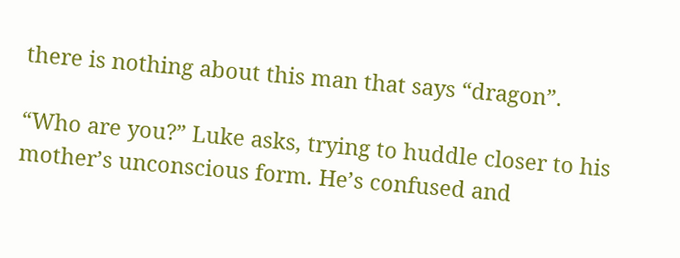there is nothing about this man that says “dragon”.

“Who are you?” Luke asks, trying to huddle closer to his mother’s unconscious form. He’s confused and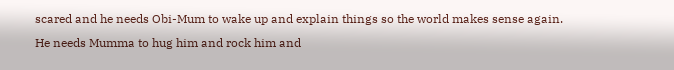scared and he needs Obi-Mum to wake up and explain things so the world makes sense again. He needs Mumma to hug him and rock him and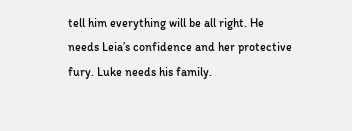tell him everything will be all right. He needs Leia’s confidence and her protective fury. Luke needs his family.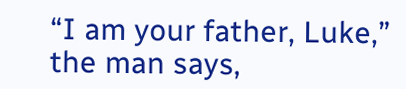“I am your father, Luke,” the man says,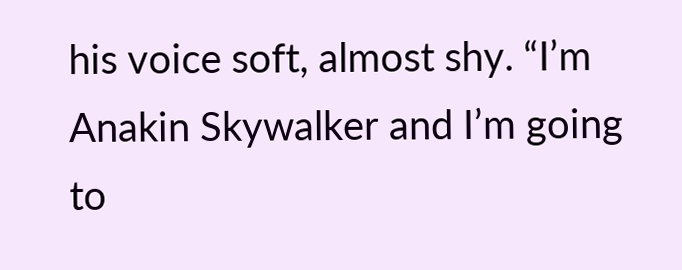his voice soft, almost shy. “I’m Anakin Skywalker and I’m going to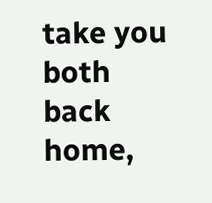take you both back home,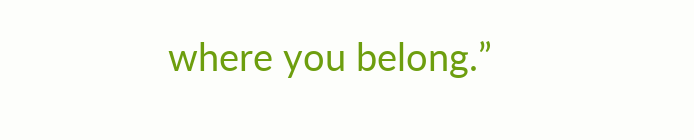where you belong.”